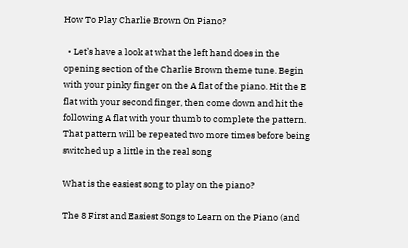How To Play Charlie Brown On Piano?

  • Let’s have a look at what the left hand does in the opening section of the Charlie Brown theme tune. Begin with your pinky finger on the A flat of the piano. Hit the E flat with your second finger, then come down and hit the following A flat with your thumb to complete the pattern. That pattern will be repeated two more times before being switched up a little in the real song

What is the easiest song to play on the piano?

The 8 First and Easiest Songs to Learn on the Piano (and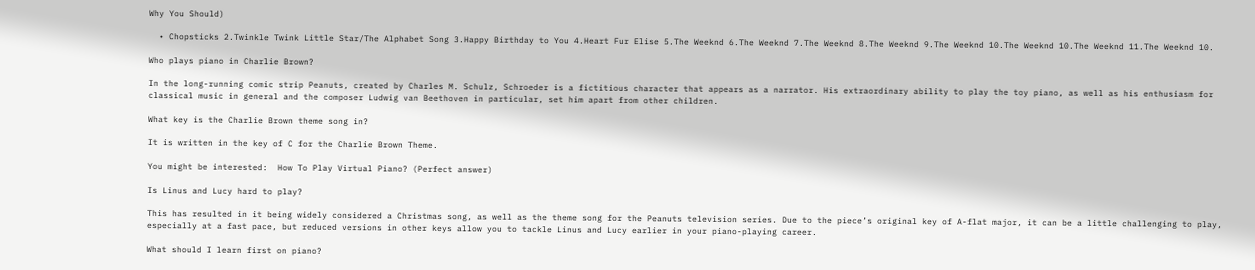Why You Should)

  • Chopsticks 2.Twinkle Twink Little Star/The Alphabet Song 3.Happy Birthday to You 4.Heart Fur Elise 5.The Weeknd 6.The Weeknd 7.The Weeknd 8.The Weeknd 9.The Weeknd 10.The Weeknd 10.The Weeknd 11.The Weeknd 10.

Who plays piano in Charlie Brown?

In the long-running comic strip Peanuts, created by Charles M. Schulz, Schroeder is a fictitious character that appears as a narrator. His extraordinary ability to play the toy piano, as well as his enthusiasm for classical music in general and the composer Ludwig van Beethoven in particular, set him apart from other children.

What key is the Charlie Brown theme song in?

It is written in the key of C for the Charlie Brown Theme.

You might be interested:  How To Play Virtual Piano? (Perfect answer)

Is Linus and Lucy hard to play?

This has resulted in it being widely considered a Christmas song, as well as the theme song for the Peanuts television series. Due to the piece’s original key of A-flat major, it can be a little challenging to play, especially at a fast pace, but reduced versions in other keys allow you to tackle Linus and Lucy earlier in your piano-playing career.

What should I learn first on piano?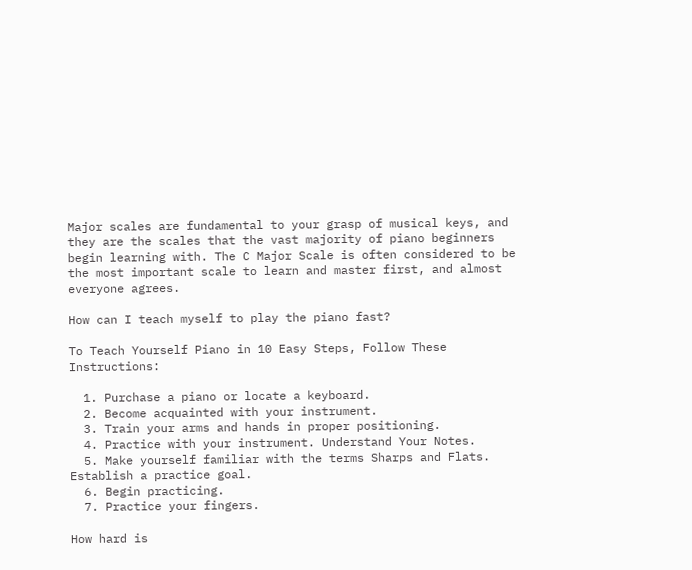Major scales are fundamental to your grasp of musical keys, and they are the scales that the vast majority of piano beginners begin learning with. The C Major Scale is often considered to be the most important scale to learn and master first, and almost everyone agrees.

How can I teach myself to play the piano fast?

To Teach Yourself Piano in 10 Easy Steps, Follow These Instructions:

  1. Purchase a piano or locate a keyboard.
  2. Become acquainted with your instrument.
  3. Train your arms and hands in proper positioning.
  4. Practice with your instrument. Understand Your Notes.
  5. Make yourself familiar with the terms Sharps and Flats. Establish a practice goal.
  6. Begin practicing.
  7. Practice your fingers.

How hard is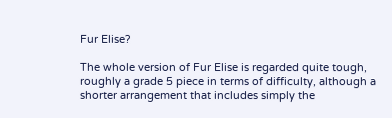Fur Elise?

The whole version of Fur Elise is regarded quite tough, roughly a grade 5 piece in terms of difficulty, although a shorter arrangement that includes simply the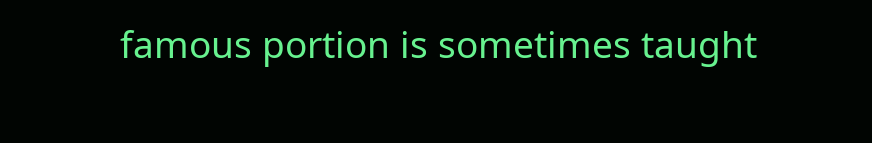famous portion is sometimes taught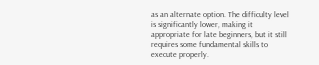as an alternate option. The difficulty level is significantly lower, making it appropriate for late beginners, but it still requires some fundamental skills to execute properly.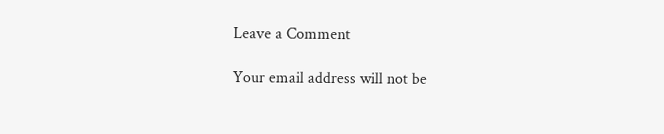Leave a Comment

Your email address will not be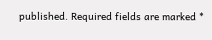published. Required fields are marked *